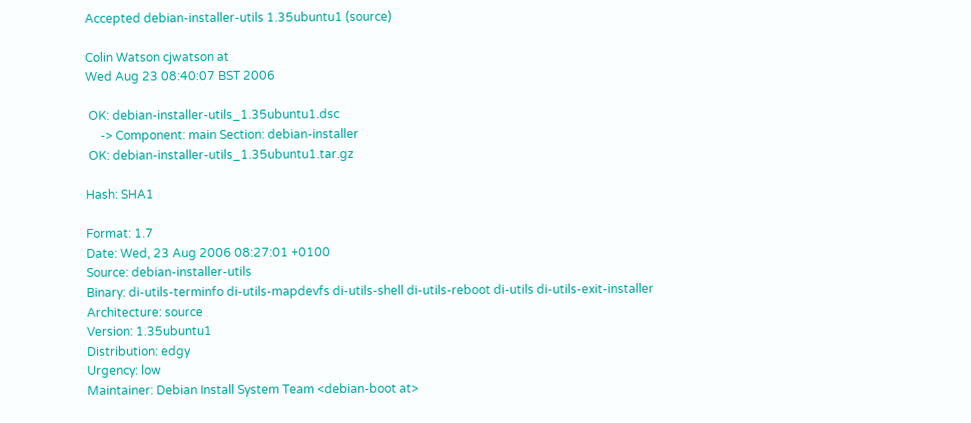Accepted debian-installer-utils 1.35ubuntu1 (source)

Colin Watson cjwatson at
Wed Aug 23 08:40:07 BST 2006

 OK: debian-installer-utils_1.35ubuntu1.dsc
     -> Component: main Section: debian-installer
 OK: debian-installer-utils_1.35ubuntu1.tar.gz

Hash: SHA1

Format: 1.7
Date: Wed, 23 Aug 2006 08:27:01 +0100
Source: debian-installer-utils
Binary: di-utils-terminfo di-utils-mapdevfs di-utils-shell di-utils-reboot di-utils di-utils-exit-installer
Architecture: source
Version: 1.35ubuntu1
Distribution: edgy
Urgency: low
Maintainer: Debian Install System Team <debian-boot at>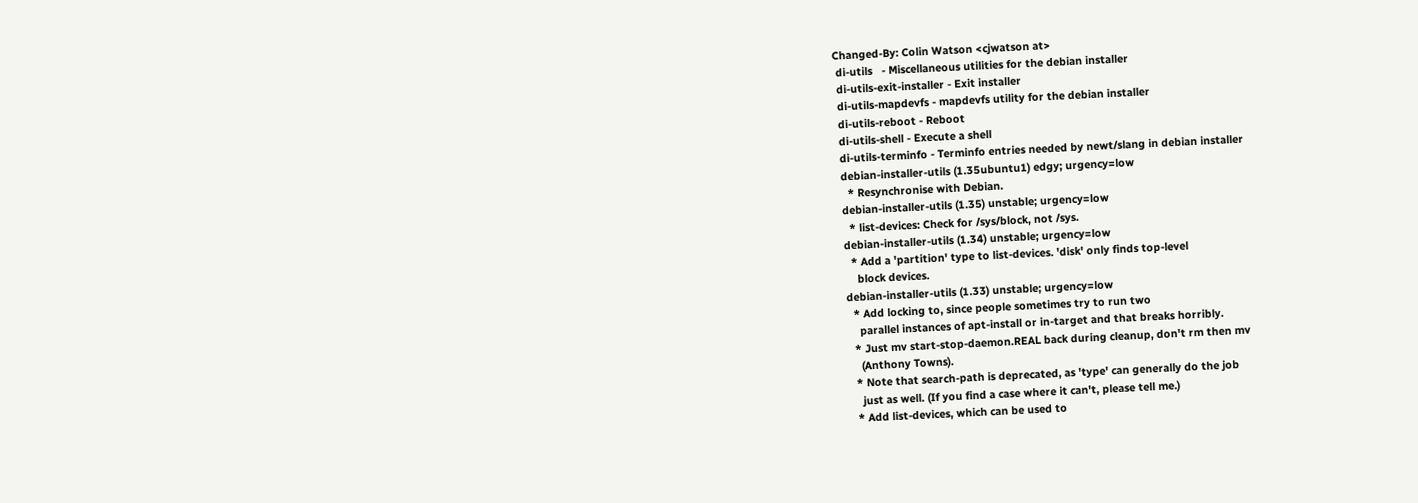Changed-By: Colin Watson <cjwatson at>
 di-utils   - Miscellaneous utilities for the debian installer
 di-utils-exit-installer - Exit installer
 di-utils-mapdevfs - mapdevfs utility for the debian installer
 di-utils-reboot - Reboot
 di-utils-shell - Execute a shell
 di-utils-terminfo - Terminfo entries needed by newt/slang in debian installer
 debian-installer-utils (1.35ubuntu1) edgy; urgency=low
   * Resynchronise with Debian.
 debian-installer-utils (1.35) unstable; urgency=low
   * list-devices: Check for /sys/block, not /sys.
 debian-installer-utils (1.34) unstable; urgency=low
   * Add a 'partition' type to list-devices. 'disk' only finds top-level
     block devices.
 debian-installer-utils (1.33) unstable; urgency=low
   * Add locking to, since people sometimes try to run two
     parallel instances of apt-install or in-target and that breaks horribly.
   * Just mv start-stop-daemon.REAL back during cleanup, don't rm then mv
     (Anthony Towns).
   * Note that search-path is deprecated, as 'type' can generally do the job
     just as well. (If you find a case where it can't, please tell me.)
   * Add list-devices, which can be used to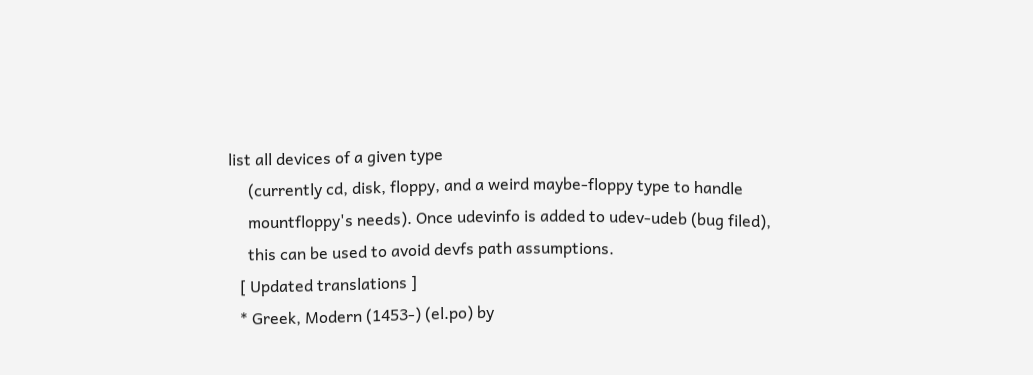list all devices of a given type
     (currently cd, disk, floppy, and a weird maybe-floppy type to handle
     mountfloppy's needs). Once udevinfo is added to udev-udeb (bug filed),
     this can be used to avoid devfs path assumptions.
   [ Updated translations ]
   * Greek, Modern (1453-) (el.po) by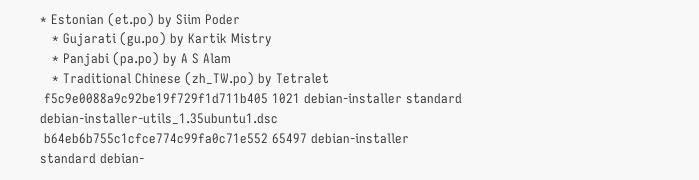* Estonian (et.po) by Siim Poder
   * Gujarati (gu.po) by Kartik Mistry
   * Panjabi (pa.po) by A S Alam
   * Traditional Chinese (zh_TW.po) by Tetralet
 f5c9e0088a9c92be19f729f1d711b405 1021 debian-installer standard debian-installer-utils_1.35ubuntu1.dsc
 b64eb6b755c1cfce774c99fa0c71e552 65497 debian-installer standard debian-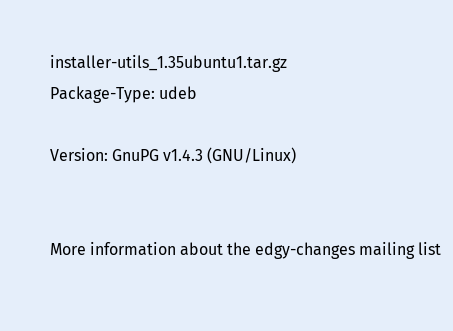installer-utils_1.35ubuntu1.tar.gz
Package-Type: udeb

Version: GnuPG v1.4.3 (GNU/Linux)


More information about the edgy-changes mailing list